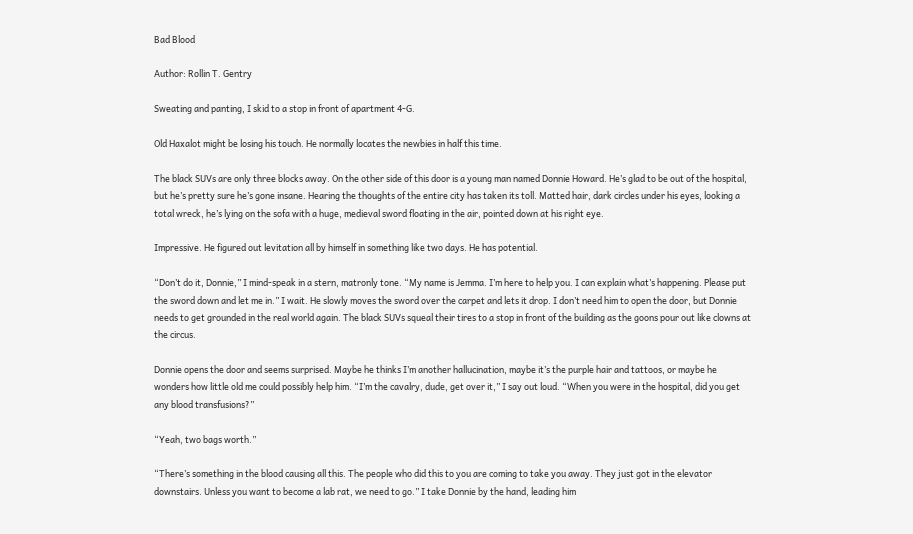Bad Blood

Author: Rollin T. Gentry

Sweating and panting, I skid to a stop in front of apartment 4-G.

Old Haxalot might be losing his touch. He normally locates the newbies in half this time.

The black SUVs are only three blocks away. On the other side of this door is a young man named Donnie Howard. He’s glad to be out of the hospital, but he’s pretty sure he’s gone insane. Hearing the thoughts of the entire city has taken its toll. Matted hair, dark circles under his eyes, looking a total wreck, he’s lying on the sofa with a huge, medieval sword floating in the air, pointed down at his right eye.

Impressive. He figured out levitation all by himself in something like two days. He has potential.

“Don’t do it, Donnie,” I mind-speak in a stern, matronly tone. “My name is Jemma. I’m here to help you. I can explain what’s happening. Please put the sword down and let me in.” I wait. He slowly moves the sword over the carpet and lets it drop. I don’t need him to open the door, but Donnie needs to get grounded in the real world again. The black SUVs squeal their tires to a stop in front of the building as the goons pour out like clowns at the circus.

Donnie opens the door and seems surprised. Maybe he thinks I’m another hallucination, maybe it’s the purple hair and tattoos, or maybe he wonders how little old me could possibly help him. “I’m the cavalry, dude, get over it,” I say out loud. “When you were in the hospital, did you get any blood transfusions?”

“Yeah, two bags worth.”

“There’s something in the blood causing all this. The people who did this to you are coming to take you away. They just got in the elevator downstairs. Unless you want to become a lab rat, we need to go.” I take Donnie by the hand, leading him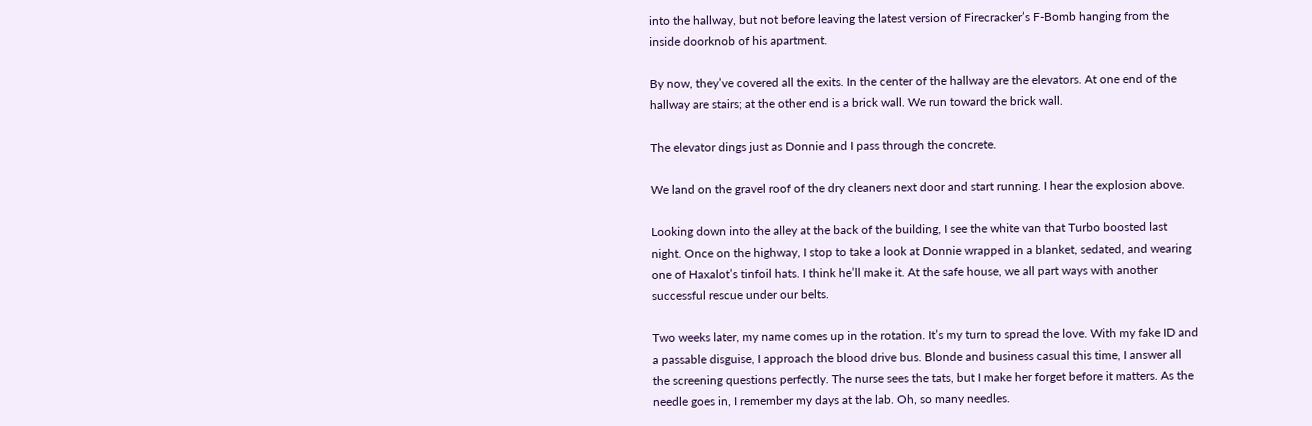into the hallway, but not before leaving the latest version of Firecracker’s F-Bomb hanging from the inside doorknob of his apartment.

By now, they’ve covered all the exits. In the center of the hallway are the elevators. At one end of the hallway are stairs; at the other end is a brick wall. We run toward the brick wall.

The elevator dings just as Donnie and I pass through the concrete.

We land on the gravel roof of the dry cleaners next door and start running. I hear the explosion above.

Looking down into the alley at the back of the building, I see the white van that Turbo boosted last night. Once on the highway, I stop to take a look at Donnie wrapped in a blanket, sedated, and wearing one of Haxalot’s tinfoil hats. I think he’ll make it. At the safe house, we all part ways with another successful rescue under our belts.

Two weeks later, my name comes up in the rotation. It’s my turn to spread the love. With my fake ID and a passable disguise, I approach the blood drive bus. Blonde and business casual this time, I answer all the screening questions perfectly. The nurse sees the tats, but I make her forget before it matters. As the needle goes in, I remember my days at the lab. Oh, so many needles.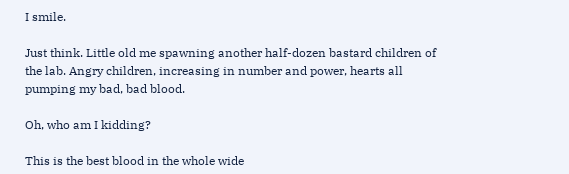I smile.

Just think. Little old me spawning another half-dozen bastard children of the lab. Angry children, increasing in number and power, hearts all pumping my bad, bad blood.

Oh, who am I kidding?

This is the best blood in the whole wide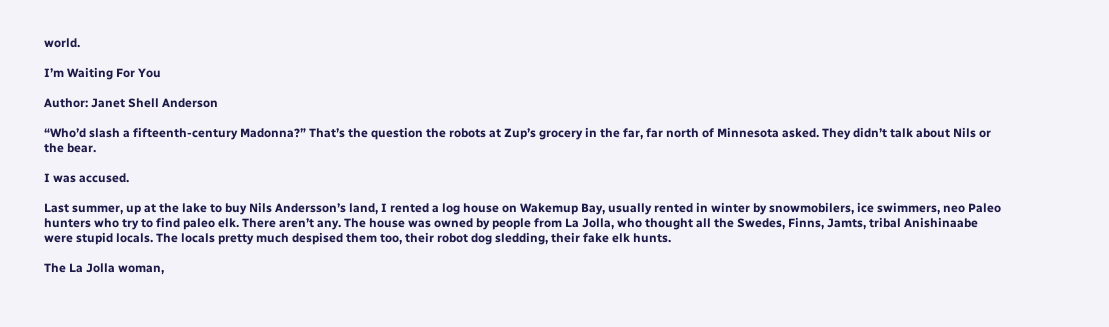world.

I’m Waiting For You

Author: Janet Shell Anderson

“Who’d slash a fifteenth-century Madonna?” That’s the question the robots at Zup’s grocery in the far, far north of Minnesota asked. They didn’t talk about Nils or the bear.

I was accused.

Last summer, up at the lake to buy Nils Andersson’s land, I rented a log house on Wakemup Bay, usually rented in winter by snowmobilers, ice swimmers, neo Paleo hunters who try to find paleo elk. There aren’t any. The house was owned by people from La Jolla, who thought all the Swedes, Finns, Jamts, tribal Anishinaabe were stupid locals. The locals pretty much despised them too, their robot dog sledding, their fake elk hunts.

The La Jolla woman,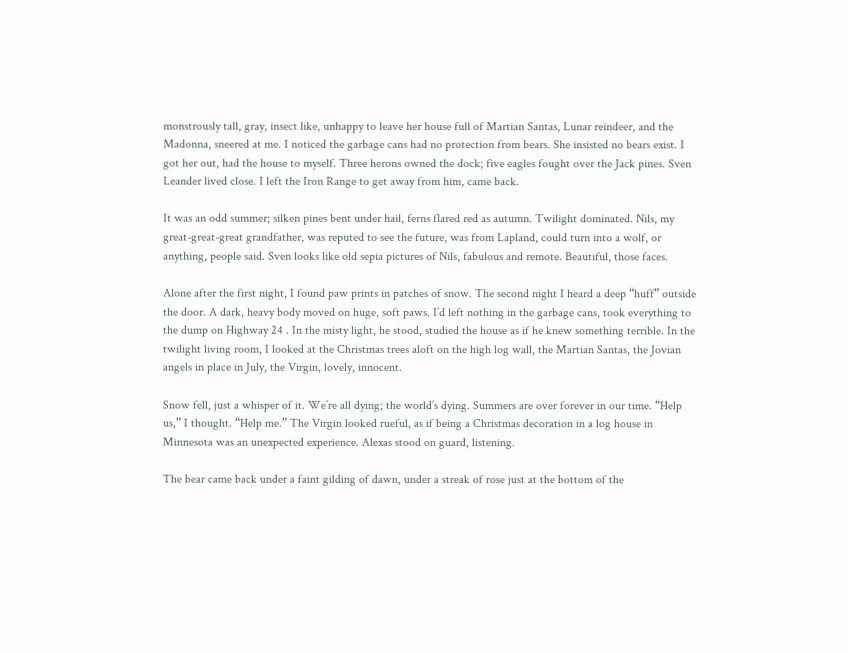monstrously tall, gray, insect like, unhappy to leave her house full of Martian Santas, Lunar reindeer, and the Madonna, sneered at me. I noticed the garbage cans had no protection from bears. She insisted no bears exist. I got her out, had the house to myself. Three herons owned the dock; five eagles fought over the Jack pines. Sven Leander lived close. I left the Iron Range to get away from him, came back.

It was an odd summer; silken pines bent under hail, ferns flared red as autumn. Twilight dominated. Nils, my great-great-great grandfather, was reputed to see the future, was from Lapland, could turn into a wolf, or anything, people said. Sven looks like old sepia pictures of Nils, fabulous and remote. Beautiful, those faces.

Alone after the first night, I found paw prints in patches of snow. The second night I heard a deep “huff” outside the door. A dark, heavy body moved on huge, soft paws. I’d left nothing in the garbage cans, took everything to the dump on Highway 24 . In the misty light, he stood, studied the house as if he knew something terrible. In the twilight living room, I looked at the Christmas trees aloft on the high log wall, the Martian Santas, the Jovian angels in place in July, the Virgin, lovely, innocent.

Snow fell, just a whisper of it. We’re all dying; the world’s dying. Summers are over forever in our time. “Help us,” I thought. “Help me.” The Virgin looked rueful, as if being a Christmas decoration in a log house in Minnesota was an unexpected experience. Alexas stood on guard, listening.

The bear came back under a faint gilding of dawn, under a streak of rose just at the bottom of the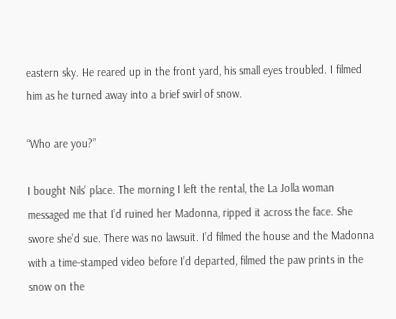eastern sky. He reared up in the front yard, his small eyes troubled. I filmed him as he turned away into a brief swirl of snow.

“Who are you?”

I bought Nils’ place. The morning I left the rental, the La Jolla woman messaged me that I’d ruined her Madonna, ripped it across the face. She swore she’d sue. There was no lawsuit. I’d filmed the house and the Madonna with a time-stamped video before I’d departed, filmed the paw prints in the snow on the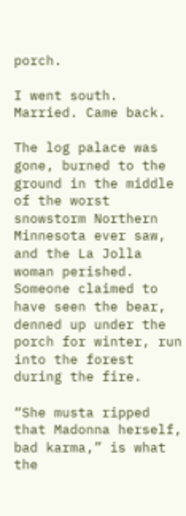porch.

I went south. Married. Came back.

The log palace was gone, burned to the ground in the middle of the worst snowstorm Northern Minnesota ever saw, and the La Jolla woman perished. Someone claimed to have seen the bear, denned up under the porch for winter, run into the forest during the fire.

“She musta ripped that Madonna herself, bad karma,” is what the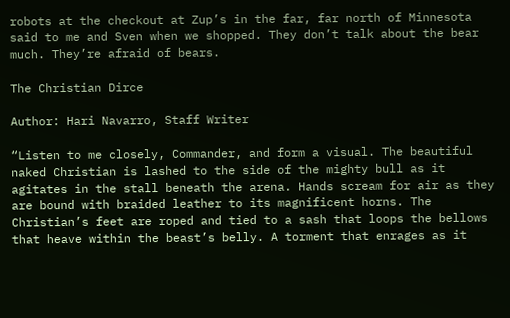robots at the checkout at Zup’s in the far, far north of Minnesota said to me and Sven when we shopped. They don’t talk about the bear much. They’re afraid of bears.

The Christian Dirce

Author: Hari Navarro, Staff Writer

“Listen to me closely, Commander, and form a visual. The beautiful naked Christian is lashed to the side of the mighty bull as it agitates in the stall beneath the arena. Hands scream for air as they are bound with braided leather to its magnificent horns. The Christian’s feet are roped and tied to a sash that loops the bellows that heave within the beast’s belly. A torment that enrages as it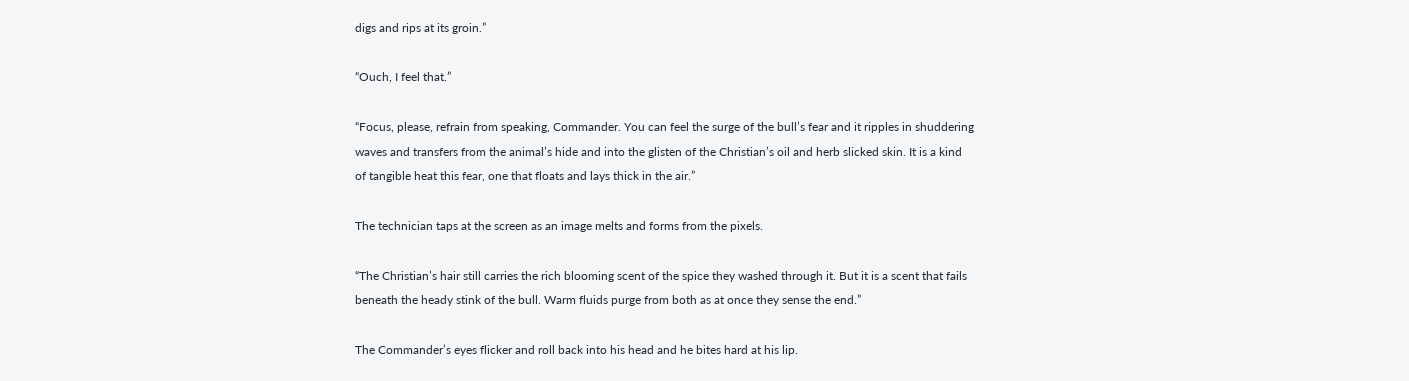digs and rips at its groin.”

“Ouch, I feel that.”

“Focus, please, refrain from speaking, Commander. You can feel the surge of the bull’s fear and it ripples in shuddering waves and transfers from the animal’s hide and into the glisten of the Christian’s oil and herb slicked skin. It is a kind of tangible heat this fear, one that floats and lays thick in the air.”

The technician taps at the screen as an image melts and forms from the pixels.

“The Christian’s hair still carries the rich blooming scent of the spice they washed through it. But it is a scent that fails beneath the heady stink of the bull. Warm fluids purge from both as at once they sense the end.”

The Commander’s eyes flicker and roll back into his head and he bites hard at his lip.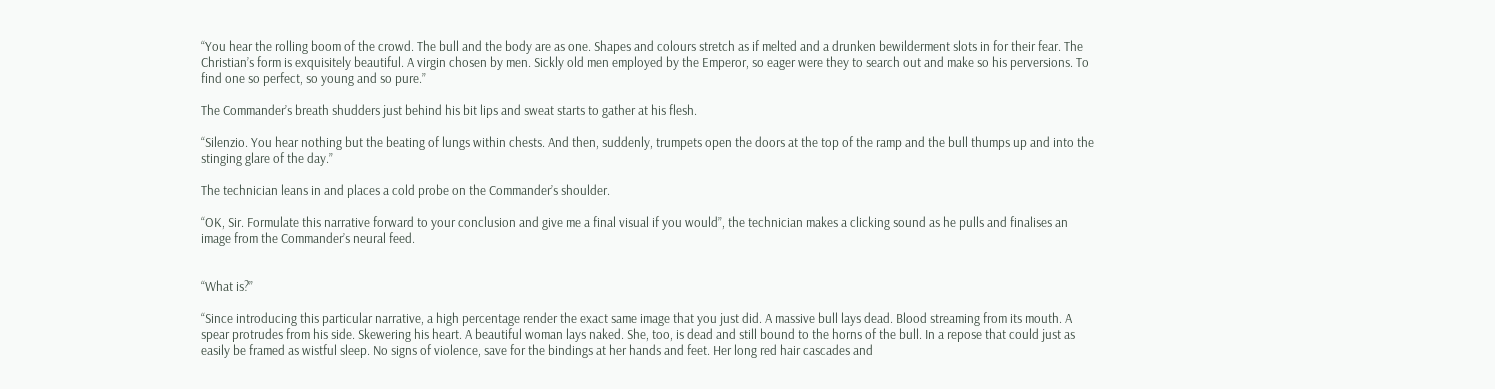“You hear the rolling boom of the crowd. The bull and the body are as one. Shapes and colours stretch as if melted and a drunken bewilderment slots in for their fear. The Christian’s form is exquisitely beautiful. A virgin chosen by men. Sickly old men employed by the Emperor, so eager were they to search out and make so his perversions. To find one so perfect, so young and so pure.”

The Commander’s breath shudders just behind his bit lips and sweat starts to gather at his flesh.

“Silenzio. You hear nothing but the beating of lungs within chests. And then, suddenly, trumpets open the doors at the top of the ramp and the bull thumps up and into the stinging glare of the day.”

The technician leans in and places a cold probe on the Commander’s shoulder.

“OK, Sir. Formulate this narrative forward to your conclusion and give me a final visual if you would”, the technician makes a clicking sound as he pulls and finalises an image from the Commander’s neural feed.


“What is?”

“Since introducing this particular narrative, a high percentage render the exact same image that you just did. A massive bull lays dead. Blood streaming from its mouth. A spear protrudes from his side. Skewering his heart. A beautiful woman lays naked. She, too, is dead and still bound to the horns of the bull. In a repose that could just as easily be framed as wistful sleep. No signs of violence, save for the bindings at her hands and feet. Her long red hair cascades and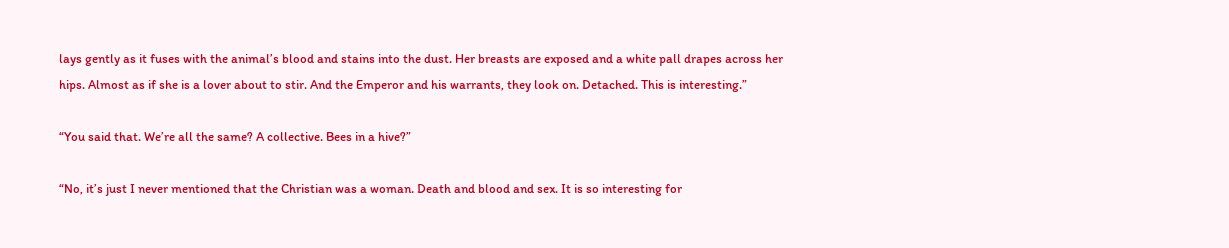lays gently as it fuses with the animal’s blood and stains into the dust. Her breasts are exposed and a white pall drapes across her hips. Almost as if she is a lover about to stir. And the Emperor and his warrants, they look on. Detached. This is interesting.”

“You said that. We’re all the same? A collective. Bees in a hive?”

“No, it’s just I never mentioned that the Christian was a woman. Death and blood and sex. It is so interesting for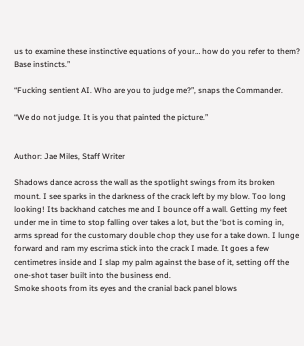us to examine these instinctive equations of your… how do you refer to them? Base instincts.”

“Fucking sentient AI. Who are you to judge me?”, snaps the Commander.

“We do not judge. It is you that painted the picture.”


Author: Jae Miles, Staff Writer

Shadows dance across the wall as the spotlight swings from its broken mount. I see sparks in the darkness of the crack left by my blow. Too long looking! Its backhand catches me and I bounce off a wall. Getting my feet under me in time to stop falling over takes a lot, but the ‘bot is coming in, arms spread for the customary double chop they use for a take down. I lunge forward and ram my escrima stick into the crack I made. It goes a few centimetres inside and I slap my palm against the base of it, setting off the one-shot taser built into the business end.
Smoke shoots from its eyes and the cranial back panel blows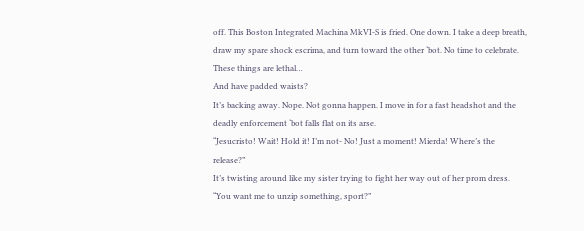off. This Boston Integrated Machina MkVI-S is fried. One down. I take a deep breath, draw my spare shock escrima, and turn toward the other ‘bot. No time to celebrate. These things are lethal…
And have padded waists?
It’s backing away. Nope. Not gonna happen. I move in for a fast headshot and the deadly enforcement ‘bot falls flat on its arse.
“Jesucristo! Wait! Hold it! I’m not- No! Just a moment! Mierda! Where’s the release?”
It’s twisting around like my sister trying to fight her way out of her prom dress.
“You want me to unzip something, sport?”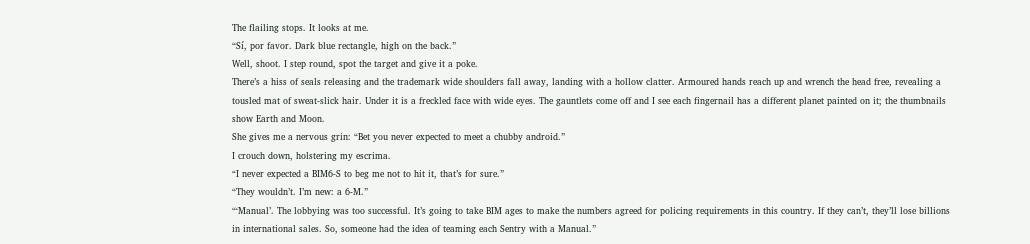The flailing stops. It looks at me.
“Sí, por favor. Dark blue rectangle, high on the back.”
Well, shoot. I step round, spot the target and give it a poke.
There’s a hiss of seals releasing and the trademark wide shoulders fall away, landing with a hollow clatter. Armoured hands reach up and wrench the head free, revealing a tousled mat of sweat-slick hair. Under it is a freckled face with wide eyes. The gauntlets come off and I see each fingernail has a different planet painted on it; the thumbnails show Earth and Moon.
She gives me a nervous grin: “Bet you never expected to meet a chubby android.”
I crouch down, holstering my escrima.
“I never expected a BIM6-S to beg me not to hit it, that’s for sure.”
“They wouldn’t. I’m new: a 6-M.”
“‘Manual’. The lobbying was too successful. It’s going to take BIM ages to make the numbers agreed for policing requirements in this country. If they can’t, they’ll lose billions in international sales. So, someone had the idea of teaming each Sentry with a Manual.”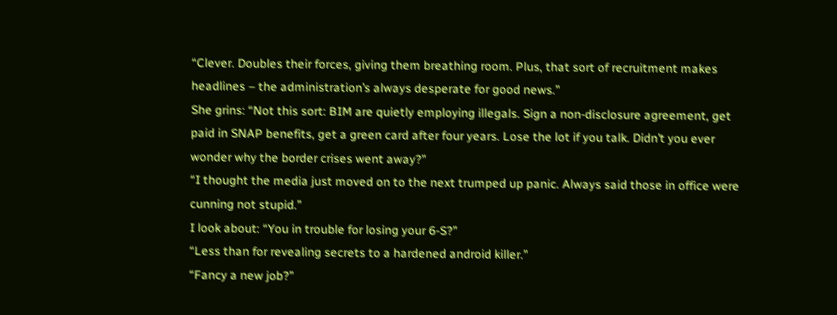“Clever. Doubles their forces, giving them breathing room. Plus, that sort of recruitment makes headlines – the administration’s always desperate for good news.”
She grins: “Not this sort: BIM are quietly employing illegals. Sign a non-disclosure agreement, get paid in SNAP benefits, get a green card after four years. Lose the lot if you talk. Didn’t you ever wonder why the border crises went away?”
“I thought the media just moved on to the next trumped up panic. Always said those in office were cunning not stupid.”
I look about: “You in trouble for losing your 6-S?”
“Less than for revealing secrets to a hardened android killer.”
“Fancy a new job?”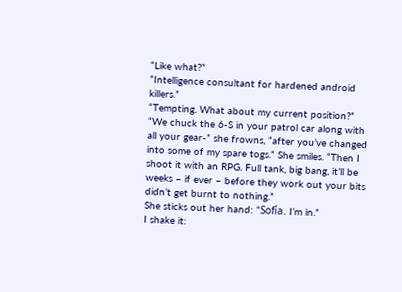“Like what?”
“Intelligence consultant for hardened android killers.”
“Tempting. What about my current position?”
“We chuck the 6-S in your patrol car along with all your gear-” she frowns, “after you’ve changed into some of my spare togs.” She smiles. “Then I shoot it with an RPG. Full tank, big bang, it’ll be weeks – if ever – before they work out your bits didn’t get burnt to nothing.”
She sticks out her hand: “Sofía. I’m in.”
I shake it: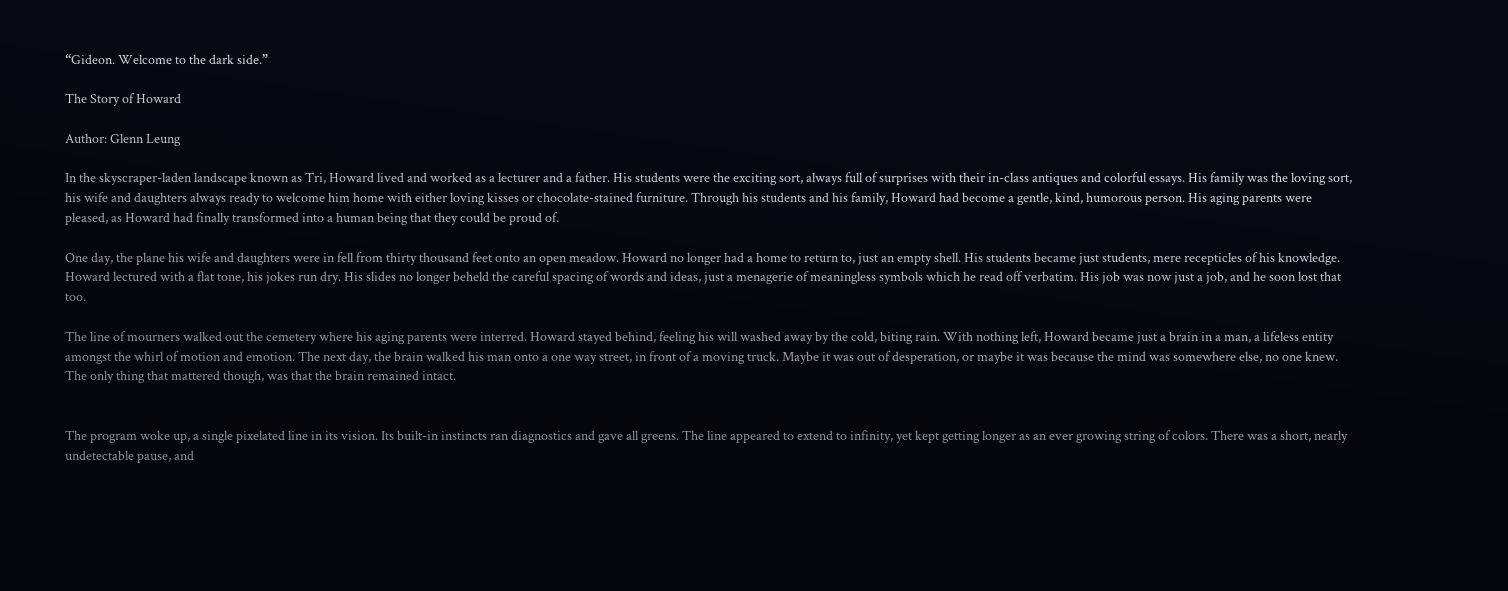“Gideon. Welcome to the dark side.”

The Story of Howard

Author: Glenn Leung

In the skyscraper-laden landscape known as Tri, Howard lived and worked as a lecturer and a father. His students were the exciting sort, always full of surprises with their in-class antiques and colorful essays. His family was the loving sort, his wife and daughters always ready to welcome him home with either loving kisses or chocolate-stained furniture. Through his students and his family, Howard had become a gentle, kind, humorous person. His aging parents were pleased, as Howard had finally transformed into a human being that they could be proud of.

One day, the plane his wife and daughters were in fell from thirty thousand feet onto an open meadow. Howard no longer had a home to return to, just an empty shell. His students became just students, mere recepticles of his knowledge. Howard lectured with a flat tone, his jokes run dry. His slides no longer beheld the careful spacing of words and ideas, just a menagerie of meaningless symbols which he read off verbatim. His job was now just a job, and he soon lost that too.

The line of mourners walked out the cemetery where his aging parents were interred. Howard stayed behind, feeling his will washed away by the cold, biting rain. With nothing left, Howard became just a brain in a man, a lifeless entity amongst the whirl of motion and emotion. The next day, the brain walked his man onto a one way street, in front of a moving truck. Maybe it was out of desperation, or maybe it was because the mind was somewhere else, no one knew. The only thing that mattered though, was that the brain remained intact.


The program woke up, a single pixelated line in its vision. Its built-in instincts ran diagnostics and gave all greens. The line appeared to extend to infinity, yet kept getting longer as an ever growing string of colors. There was a short, nearly undetectable pause, and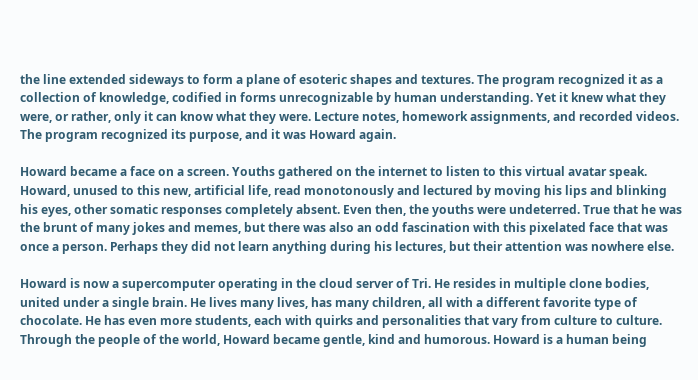the line extended sideways to form a plane of esoteric shapes and textures. The program recognized it as a collection of knowledge, codified in forms unrecognizable by human understanding. Yet it knew what they were, or rather, only it can know what they were. Lecture notes, homework assignments, and recorded videos. The program recognized its purpose, and it was Howard again.

Howard became a face on a screen. Youths gathered on the internet to listen to this virtual avatar speak. Howard, unused to this new, artificial life, read monotonously and lectured by moving his lips and blinking his eyes, other somatic responses completely absent. Even then, the youths were undeterred. True that he was the brunt of many jokes and memes, but there was also an odd fascination with this pixelated face that was once a person. Perhaps they did not learn anything during his lectures, but their attention was nowhere else.

Howard is now a supercomputer operating in the cloud server of Tri. He resides in multiple clone bodies, united under a single brain. He lives many lives, has many children, all with a different favorite type of chocolate. He has even more students, each with quirks and personalities that vary from culture to culture. Through the people of the world, Howard became gentle, kind and humorous. Howard is a human being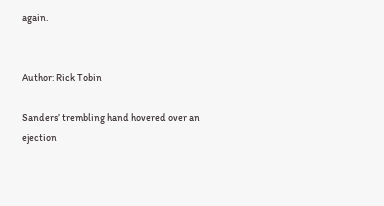again.


Author: Rick Tobin

Sanders’ trembling hand hovered over an ejection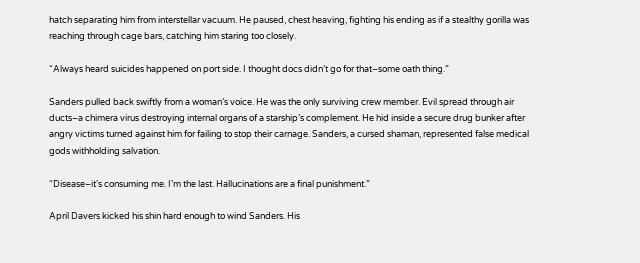hatch separating him from interstellar vacuum. He paused, chest heaving, fighting his ending as if a stealthy gorilla was reaching through cage bars, catching him staring too closely.

“Always heard suicides happened on port side. I thought docs didn’t go for that–some oath thing.”

Sanders pulled back swiftly from a woman’s voice. He was the only surviving crew member. Evil spread through air ducts–a chimera virus destroying internal organs of a starship’s complement. He hid inside a secure drug bunker after angry victims turned against him for failing to stop their carnage. Sanders, a cursed shaman, represented false medical gods withholding salvation.

“Disease–it’s consuming me. I’m the last. Hallucinations are a final punishment.”

April Davers kicked his shin hard enough to wind Sanders. His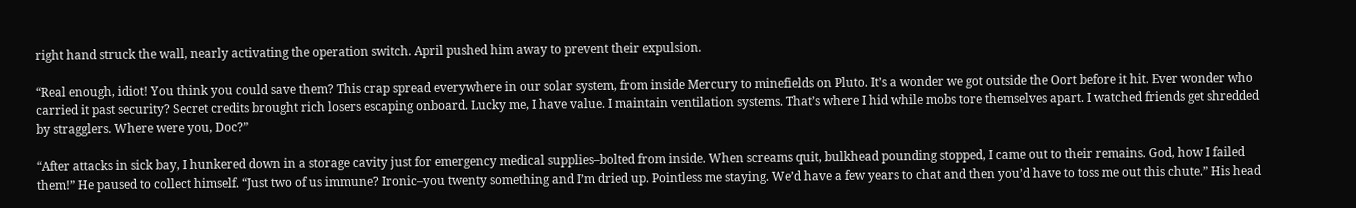right hand struck the wall, nearly activating the operation switch. April pushed him away to prevent their expulsion.

“Real enough, idiot! You think you could save them? This crap spread everywhere in our solar system, from inside Mercury to minefields on Pluto. It’s a wonder we got outside the Oort before it hit. Ever wonder who carried it past security? Secret credits brought rich losers escaping onboard. Lucky me, I have value. I maintain ventilation systems. That’s where I hid while mobs tore themselves apart. I watched friends get shredded by stragglers. Where were you, Doc?”

“After attacks in sick bay, I hunkered down in a storage cavity just for emergency medical supplies–bolted from inside. When screams quit, bulkhead pounding stopped, I came out to their remains. God, how I failed them!” He paused to collect himself. “Just two of us immune? Ironic–you twenty something and I’m dried up. Pointless me staying. We’d have a few years to chat and then you’d have to toss me out this chute.” His head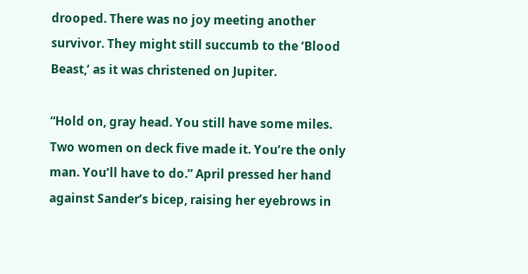drooped. There was no joy meeting another survivor. They might still succumb to the ‘Blood Beast,’ as it was christened on Jupiter.

“Hold on, gray head. You still have some miles. Two women on deck five made it. You’re the only man. You’ll have to do.” April pressed her hand against Sander’s bicep, raising her eyebrows in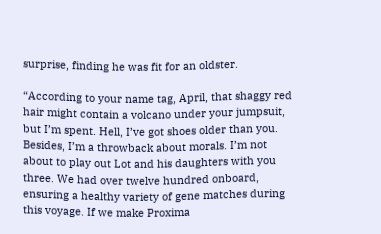surprise, finding he was fit for an oldster.

“According to your name tag, April, that shaggy red hair might contain a volcano under your jumpsuit, but I’m spent. Hell, I’ve got shoes older than you. Besides, I’m a throwback about morals. I’m not about to play out Lot and his daughters with you three. We had over twelve hundred onboard, ensuring a healthy variety of gene matches during this voyage. If we make Proxima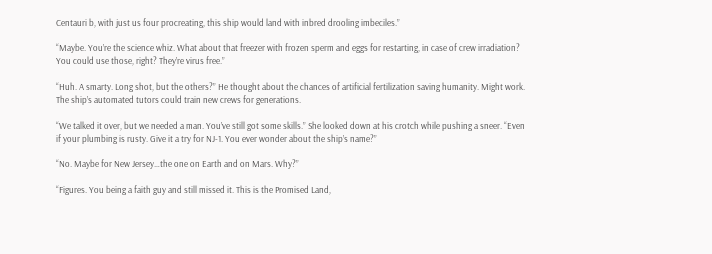Centauri b, with just us four procreating, this ship would land with inbred drooling imbeciles.”

“Maybe. You’re the science whiz. What about that freezer with frozen sperm and eggs for restarting, in case of crew irradiation? You could use those, right? They’re virus free.”

“Huh. A smarty. Long shot, but the others?” He thought about the chances of artificial fertilization saving humanity. Might work. The ship’s automated tutors could train new crews for generations.

“We talked it over, but we needed a man. You’ve still got some skills.” She looked down at his crotch while pushing a sneer. “Even if your plumbing is rusty. Give it a try for NJ-1. You ever wonder about the ship’s name?”

“No. Maybe for New Jersey…the one on Earth and on Mars. Why?”

“Figures. You being a faith guy and still missed it. This is the Promised Land,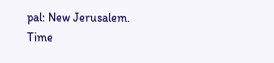pal: New Jerusalem. Time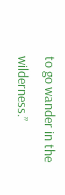to go wander in the wilderness.”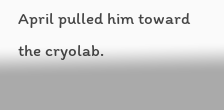April pulled him toward the cryolab.